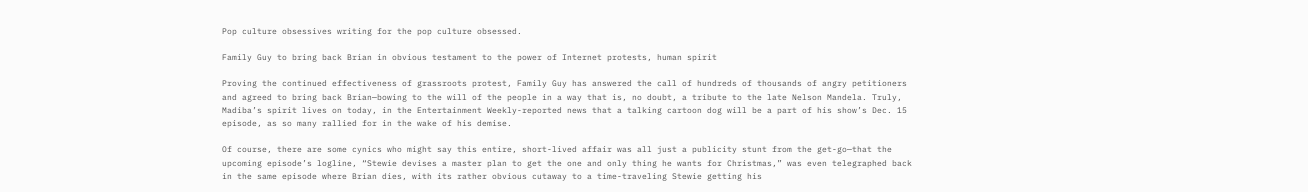Pop culture obsessives writing for the pop culture obsessed.

Family Guy to bring back Brian in obvious testament to the power of Internet protests, human spirit

Proving the continued effectiveness of grassroots protest, Family Guy has answered the call of hundreds of thousands of angry petitioners and agreed to bring back Brian—bowing to the will of the people in a way that is, no doubt, a tribute to the late Nelson Mandela. Truly, Madiba’s spirit lives on today, in the Entertainment Weekly-reported news that a talking cartoon dog will be a part of his show’s Dec. 15 episode, as so many rallied for in the wake of his demise.

Of course, there are some cynics who might say this entire, short-lived affair was all just a publicity stunt from the get-go—that the upcoming episode’s logline, “Stewie devises a master plan to get the one and only thing he wants for Christmas,” was even telegraphed back in the same episode where Brian dies, with its rather obvious cutaway to a time-traveling Stewie getting his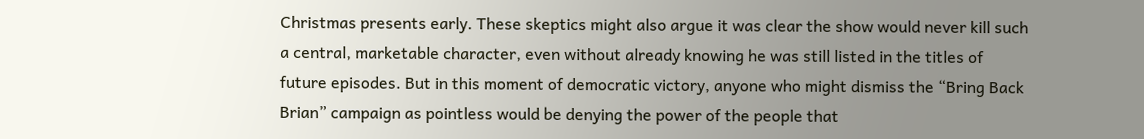Christmas presents early. These skeptics might also argue it was clear the show would never kill such a central, marketable character, even without already knowing he was still listed in the titles of future episodes. But in this moment of democratic victory, anyone who might dismiss the “Bring Back Brian” campaign as pointless would be denying the power of the people that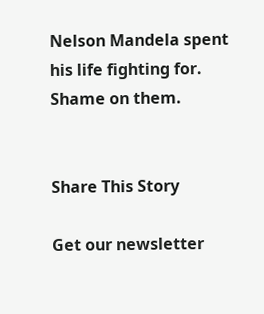Nelson Mandela spent his life fighting for. Shame on them.


Share This Story

Get our newsletter